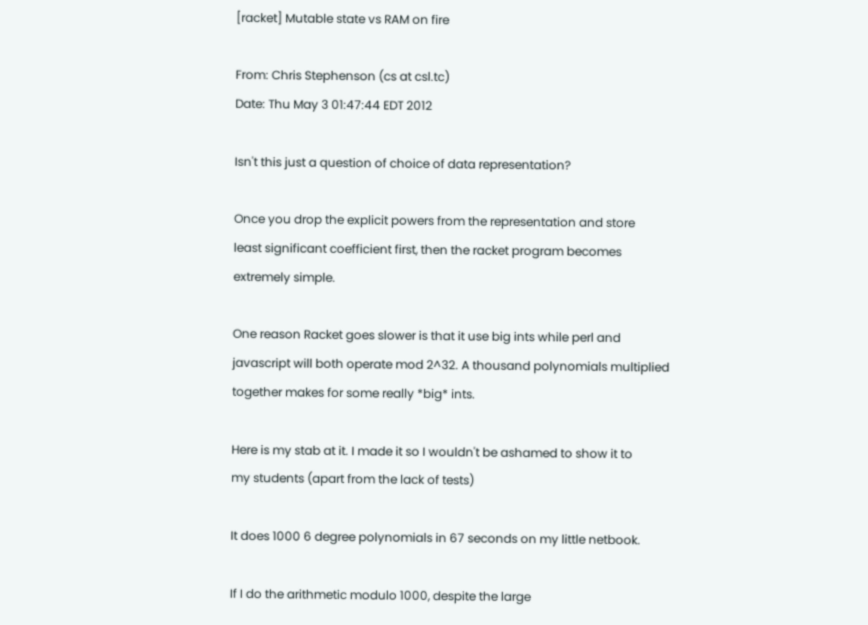[racket] Mutable state vs RAM on fire

From: Chris Stephenson (cs at csl.tc)
Date: Thu May 3 01:47:44 EDT 2012

Isn't this just a question of choice of data representation?

Once you drop the explicit powers from the representation and store
least significant coefficient first, then the racket program becomes
extremely simple.

One reason Racket goes slower is that it use big ints while perl and
javascript will both operate mod 2^32. A thousand polynomials multiplied
together makes for some really *big* ints.

Here is my stab at it. I made it so I wouldn't be ashamed to show it to
my students (apart from the lack of tests)

It does 1000 6 degree polynomials in 67 seconds on my little netbook.

If I do the arithmetic modulo 1000, despite the large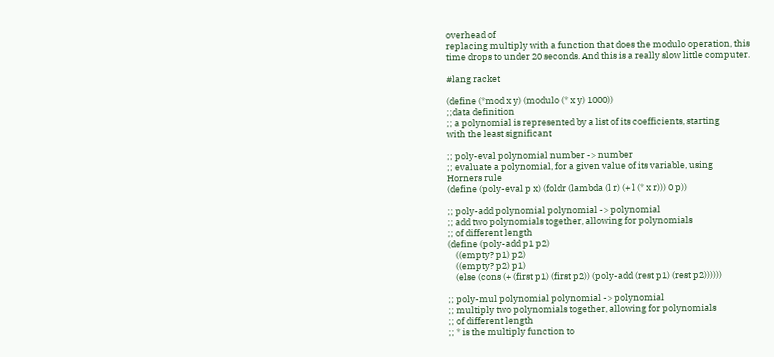overhead of
replacing multiply with a function that does the modulo operation, this
time drops to under 20 seconds. And this is a really slow little computer.

#lang racket

(define (*mod x y) (modulo (* x y) 1000))
;;data definition
;; a polynomial is represented by a list of its coefficients, starting
with the least significant

;; poly-eval polynomial number -> number
;; evaluate a polynomial, for a given value of its variable, using
Horners rule
(define (poly-eval p x) (foldr (lambda (l r) (+ l (* x r))) 0 p))

;; poly-add polynomial polynomial -> polynomial
;; add two polynomials together, allowing for polynomials
;; of different length
(define (poly-add p1 p2)
    ((empty? p1) p2)
    ((empty? p2) p1)
    (else (cons (+ (first p1) (first p2)) (poly-add (rest p1) (rest p2))))))

;; poly-mul polynomial polynomial -> polynomial
;; multiply two polynomials together, allowing for polynomials
;; of different length
;; * is the multiply function to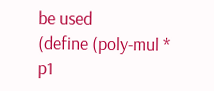be used
(define (poly-mul * p1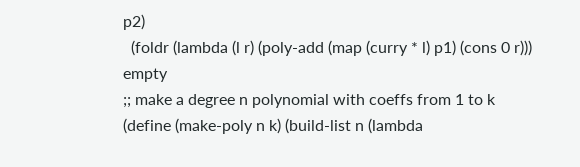p2)
  (foldr (lambda (l r) (poly-add (map (curry * l) p1) (cons 0 r))) empty
;; make a degree n polynomial with coeffs from 1 to k
(define (make-poly n k) (build-list n (lambda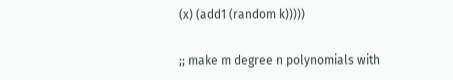(x) (add1 (random k)))))

;; make m degree n polynomials with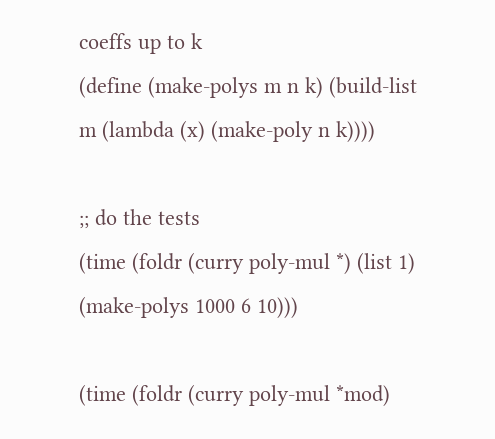coeffs up to k
(define (make-polys m n k) (build-list m (lambda (x) (make-poly n k))))

;; do the tests
(time (foldr (curry poly-mul *) (list 1) (make-polys 1000 6 10)))

(time (foldr (curry poly-mul *mod)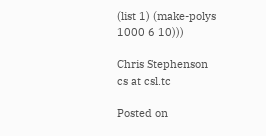(list 1) (make-polys 1000 6 10)))

Chris Stephenson
cs at csl.tc

Posted on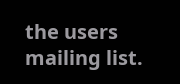the users mailing list.